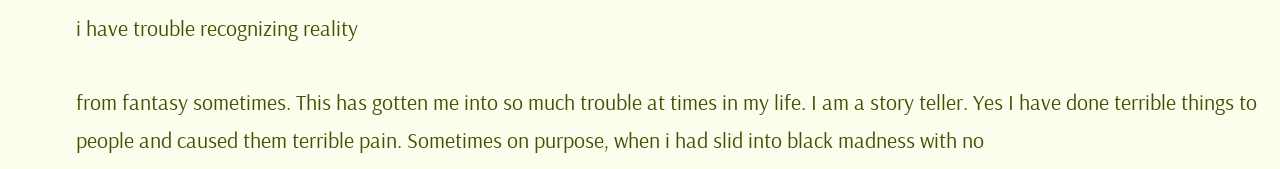i have trouble recognizing reality

from fantasy sometimes. This has gotten me into so much trouble at times in my life. I am a story teller. Yes I have done terrible things to people and caused them terrible pain. Sometimes on purpose, when i had slid into black madness with no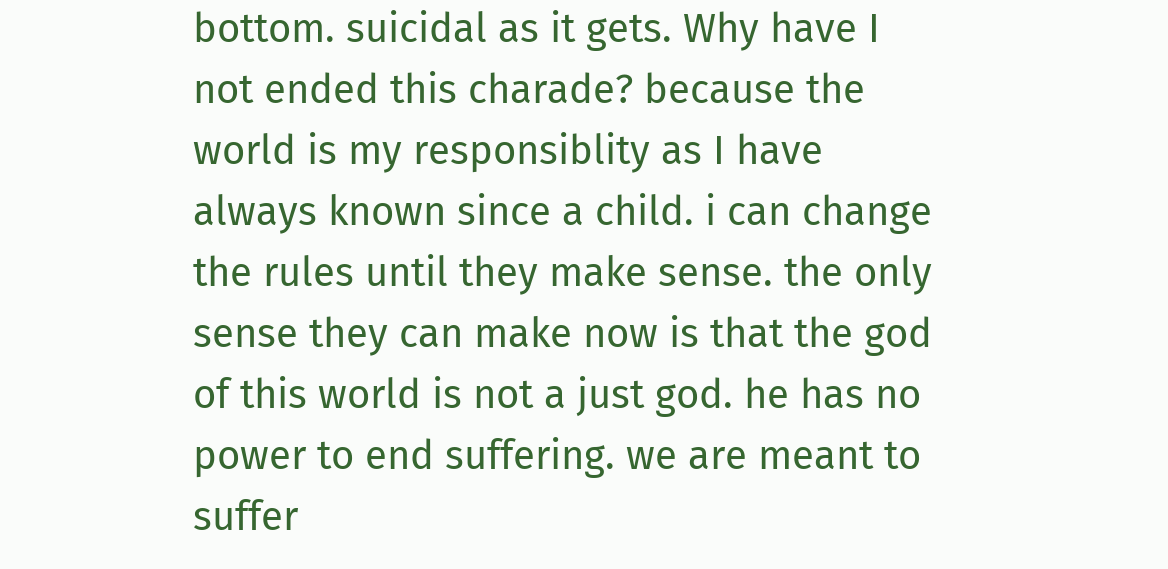bottom. suicidal as it gets. Why have I not ended this charade? because the world is my responsiblity as I have always known since a child. i can change the rules until they make sense. the only sense they can make now is that the god of this world is not a just god. he has no power to end suffering. we are meant to suffer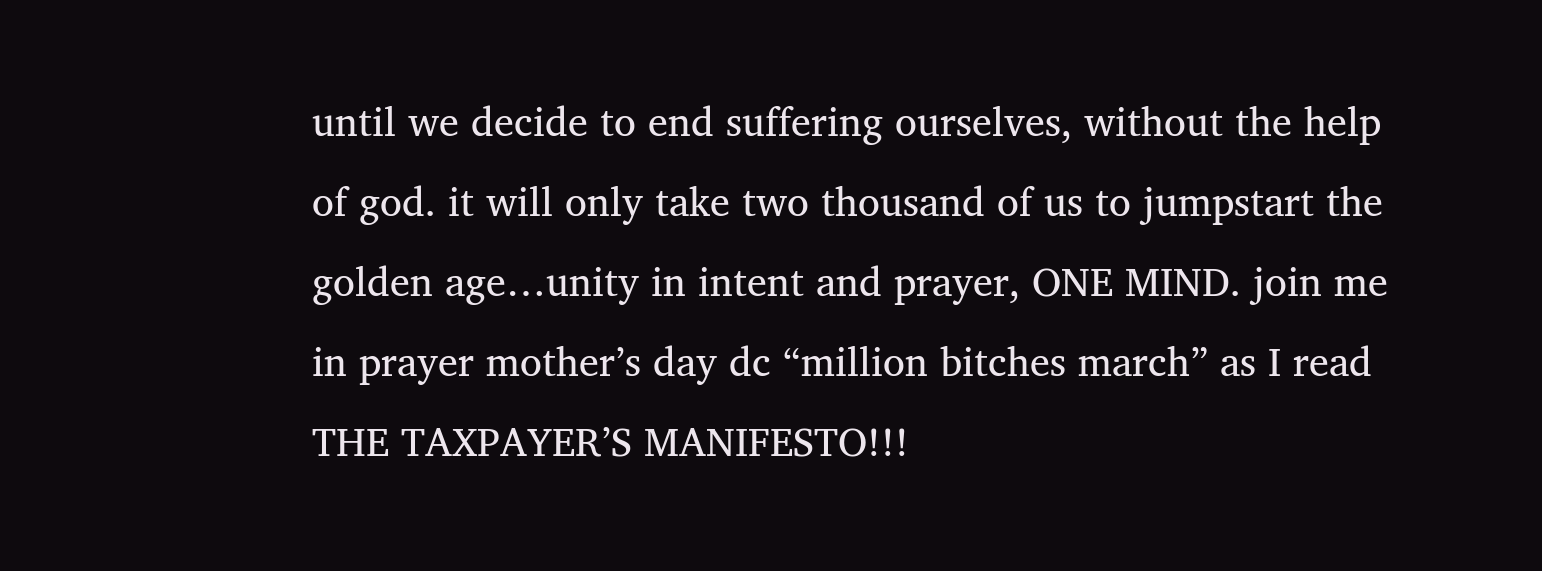until we decide to end suffering ourselves, without the help of god. it will only take two thousand of us to jumpstart the golden age…unity in intent and prayer, ONE MIND. join me in prayer mother’s day dc “million bitches march” as I read THE TAXPAYER’S MANIFESTO!!!